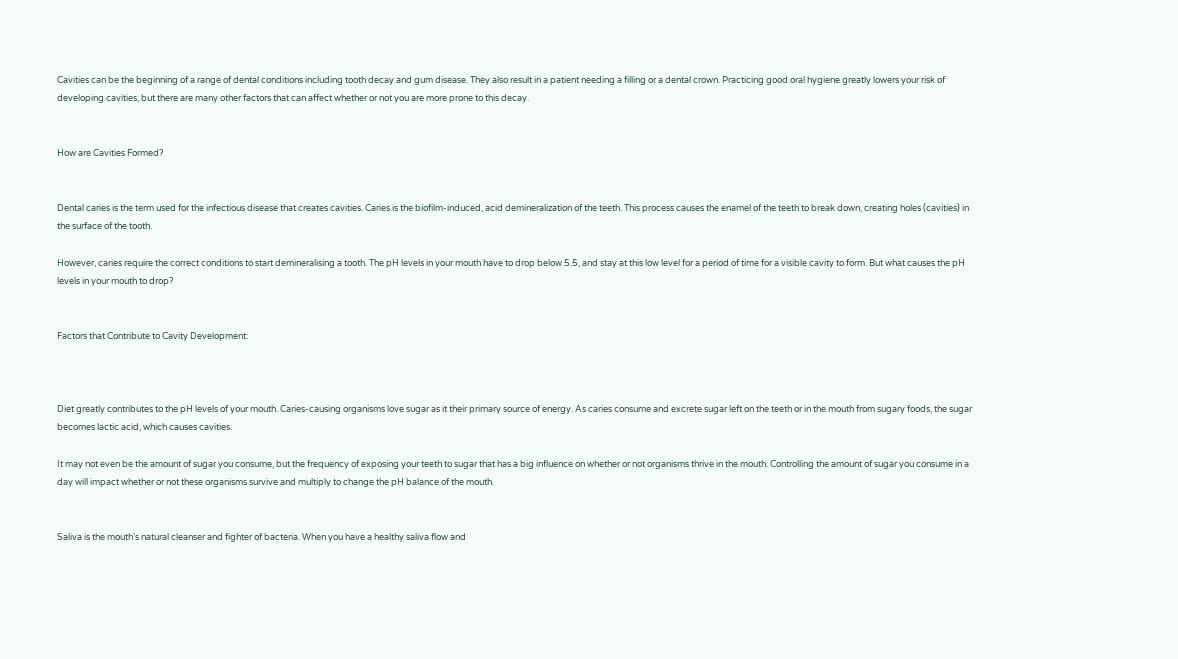Cavities can be the beginning of a range of dental conditions including tooth decay and gum disease. They also result in a patient needing a filling or a dental crown. Practicing good oral hygiene greatly lowers your risk of developing cavities, but there are many other factors that can affect whether or not you are more prone to this decay.


How are Cavities Formed?


Dental caries is the term used for the infectious disease that creates cavities. Caries is the biofilm-induced, acid demineralization of the teeth. This process causes the enamel of the teeth to break down, creating holes (cavities) in the surface of the tooth.

However, caries require the correct conditions to start demineralising a tooth. The pH levels in your mouth have to drop below 5.5, and stay at this low level for a period of time for a visible cavity to form. But what causes the pH levels in your mouth to drop?


Factors that Contribute to Cavity Development:



Diet greatly contributes to the pH levels of your mouth. Caries-causing organisms love sugar as it their primary source of energy. As caries consume and excrete sugar left on the teeth or in the mouth from sugary foods, the sugar becomes lactic acid, which causes cavities.

It may not even be the amount of sugar you consume, but the frequency of exposing your teeth to sugar that has a big influence on whether or not organisms thrive in the mouth. Controlling the amount of sugar you consume in a day will impact whether or not these organisms survive and multiply to change the pH balance of the mouth.


Saliva is the mouth’s natural cleanser and fighter of bacteria. When you have a healthy saliva flow and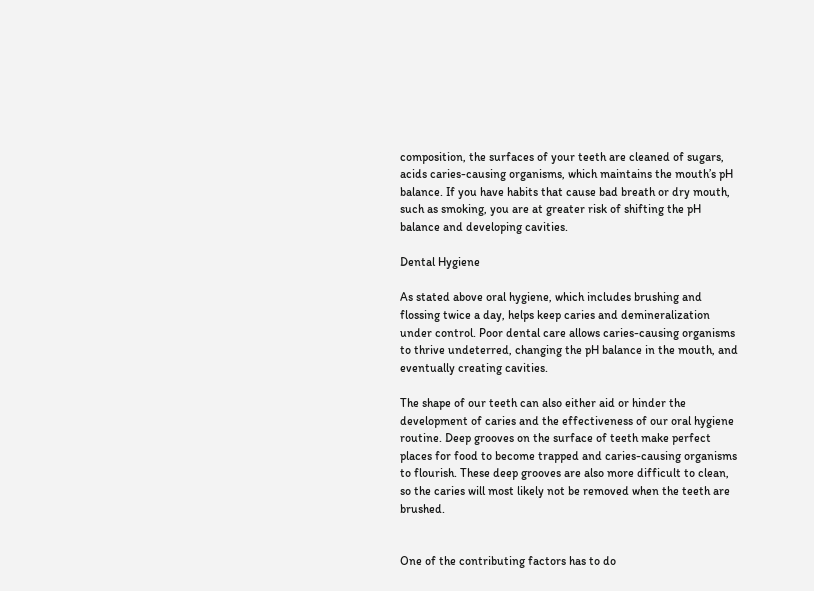composition, the surfaces of your teeth are cleaned of sugars, acids caries-causing organisms, which maintains the mouth’s pH balance. If you have habits that cause bad breath or dry mouth, such as smoking, you are at greater risk of shifting the pH balance and developing cavities.

Dental Hygiene

As stated above oral hygiene, which includes brushing and flossing twice a day, helps keep caries and demineralization under control. Poor dental care allows caries-causing organisms to thrive undeterred, changing the pH balance in the mouth, and eventually creating cavities.

The shape of our teeth can also either aid or hinder the development of caries and the effectiveness of our oral hygiene routine. Deep grooves on the surface of teeth make perfect places for food to become trapped and caries-causing organisms to flourish. These deep grooves are also more difficult to clean, so the caries will most likely not be removed when the teeth are brushed.


One of the contributing factors has to do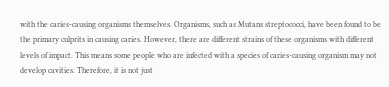with the caries-causing organisms themselves. Organisms, such as Mutans streptococci, have been found to be the primary culprits in causing caries. However, there are different strains of these organisms with different levels of impact. This means some people who are infected with a species of caries-causing organism may not develop cavities. Therefore, it is not just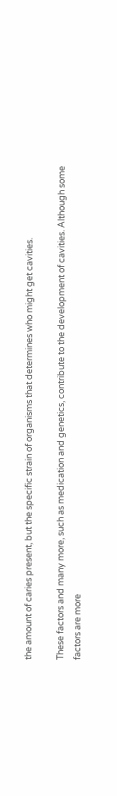the amount of caries present, but the specific strain of organisms that determines who might get cavities.

These factors and many more, such as medication and genetics, contribute to the development of cavities. Although some factors are more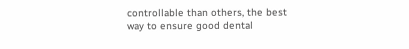controllable than others, the best way to ensure good dental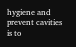hygiene and prevent cavities is to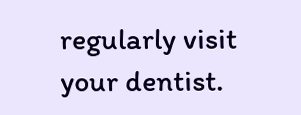regularly visit your dentist.